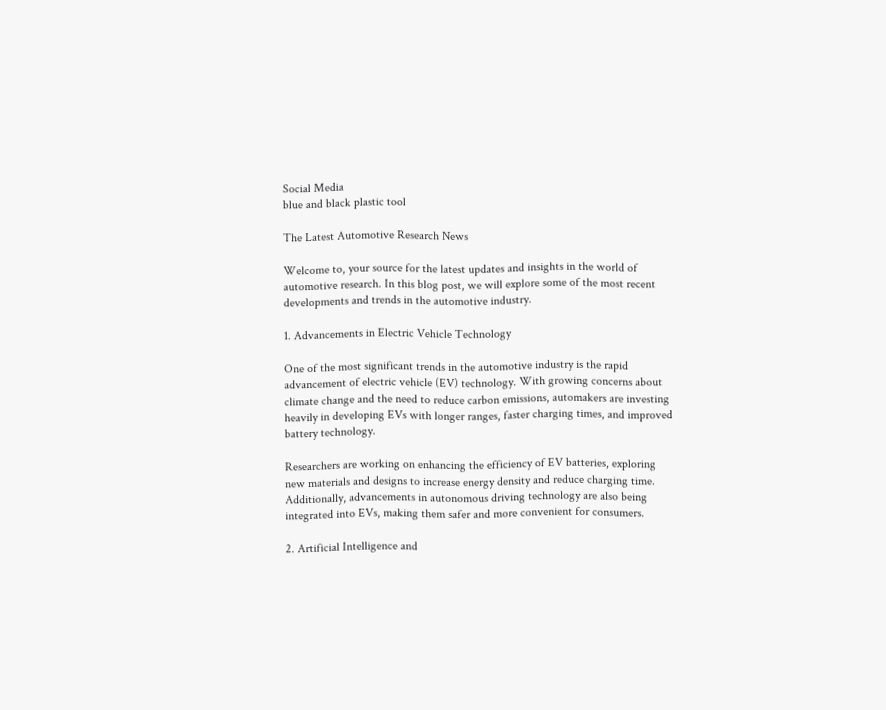Social Media
blue and black plastic tool

The Latest Automotive Research News

Welcome to, your source for the latest updates and insights in the world of automotive research. In this blog post, we will explore some of the most recent developments and trends in the automotive industry.

1. Advancements in Electric Vehicle Technology

One of the most significant trends in the automotive industry is the rapid advancement of electric vehicle (EV) technology. With growing concerns about climate change and the need to reduce carbon emissions, automakers are investing heavily in developing EVs with longer ranges, faster charging times, and improved battery technology.

Researchers are working on enhancing the efficiency of EV batteries, exploring new materials and designs to increase energy density and reduce charging time. Additionally, advancements in autonomous driving technology are also being integrated into EVs, making them safer and more convenient for consumers.

2. Artificial Intelligence and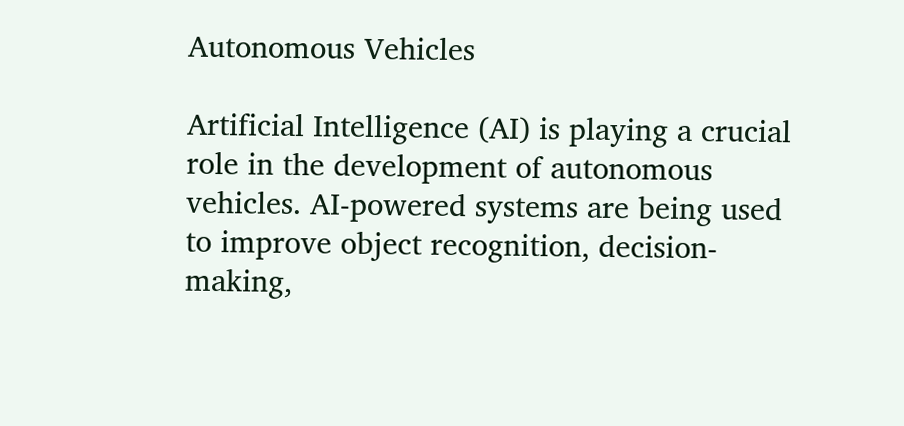Autonomous Vehicles

Artificial Intelligence (AI) is playing a crucial role in the development of autonomous vehicles. AI-powered systems are being used to improve object recognition, decision-making,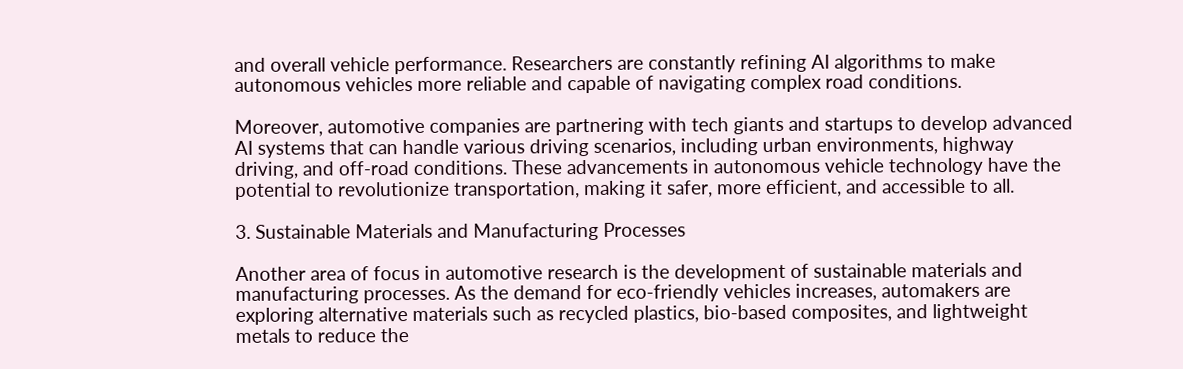and overall vehicle performance. Researchers are constantly refining AI algorithms to make autonomous vehicles more reliable and capable of navigating complex road conditions.

Moreover, automotive companies are partnering with tech giants and startups to develop advanced AI systems that can handle various driving scenarios, including urban environments, highway driving, and off-road conditions. These advancements in autonomous vehicle technology have the potential to revolutionize transportation, making it safer, more efficient, and accessible to all.

3. Sustainable Materials and Manufacturing Processes

Another area of focus in automotive research is the development of sustainable materials and manufacturing processes. As the demand for eco-friendly vehicles increases, automakers are exploring alternative materials such as recycled plastics, bio-based composites, and lightweight metals to reduce the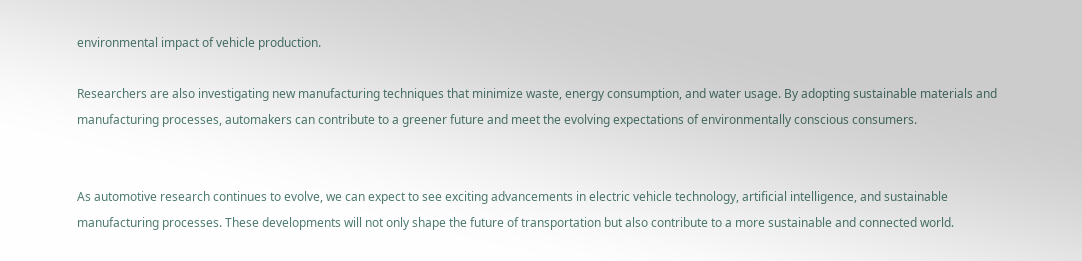environmental impact of vehicle production.

Researchers are also investigating new manufacturing techniques that minimize waste, energy consumption, and water usage. By adopting sustainable materials and manufacturing processes, automakers can contribute to a greener future and meet the evolving expectations of environmentally conscious consumers.


As automotive research continues to evolve, we can expect to see exciting advancements in electric vehicle technology, artificial intelligence, and sustainable manufacturing processes. These developments will not only shape the future of transportation but also contribute to a more sustainable and connected world.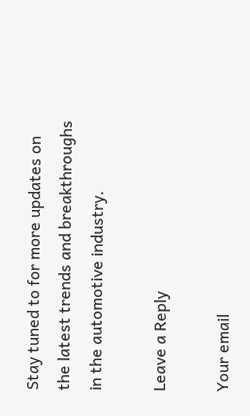Stay tuned to for more updates on the latest trends and breakthroughs in the automotive industry.

Leave a Reply

Your email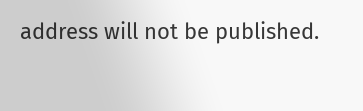address will not be published.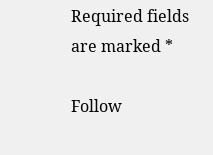Required fields are marked *

Follow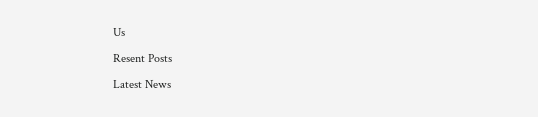Us

Resent Posts

Latest News